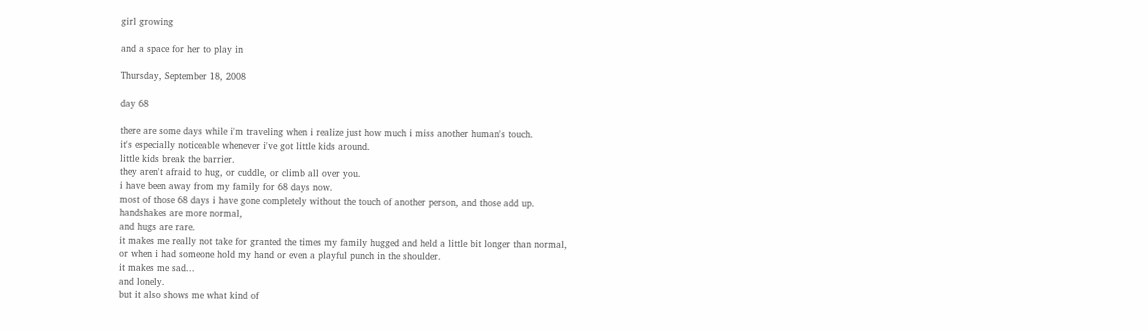girl growing

and a space for her to play in

Thursday, September 18, 2008

day 68

there are some days while i'm traveling when i realize just how much i miss another human's touch.
it's especially noticeable whenever i've got little kids around.
little kids break the barrier.
they aren't afraid to hug, or cuddle, or climb all over you.
i have been away from my family for 68 days now.
most of those 68 days i have gone completely without the touch of another person, and those add up.
handshakes are more normal,
and hugs are rare.
it makes me really not take for granted the times my family hugged and held a little bit longer than normal,
or when i had someone hold my hand or even a playful punch in the shoulder.
it makes me sad...
and lonely.
but it also shows me what kind of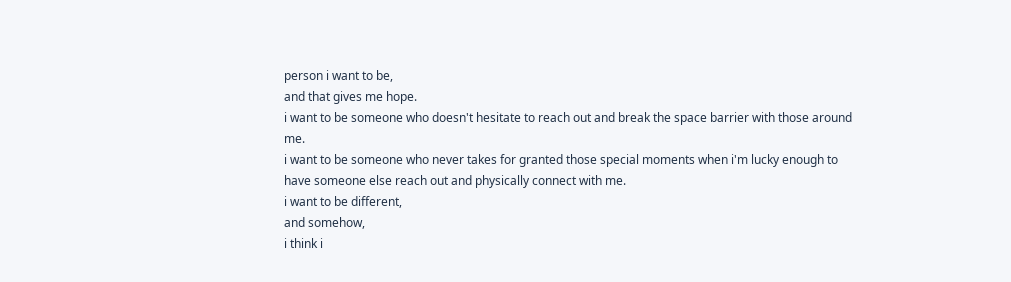person i want to be,
and that gives me hope.
i want to be someone who doesn't hesitate to reach out and break the space barrier with those around me.
i want to be someone who never takes for granted those special moments when i'm lucky enough to have someone else reach out and physically connect with me.
i want to be different,
and somehow,
i think i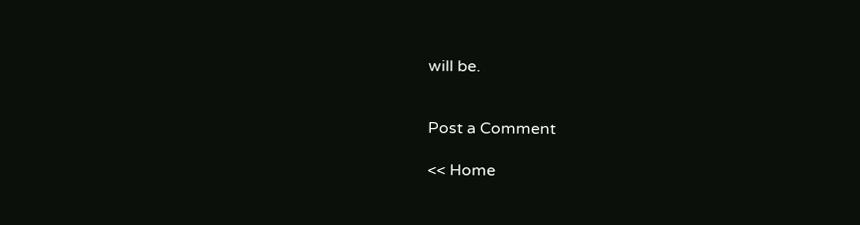will be.


Post a Comment

<< Home